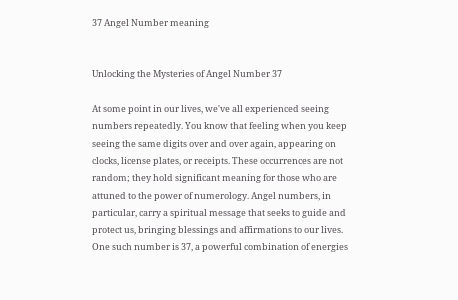37 Angel Number meaning


Unlocking the Mysteries of Angel Number 37

At some point in our lives, we've all experienced seeing numbers repeatedly. You know that feeling when you keep seeing the same digits over and over again, appearing on clocks, license plates, or receipts. These occurrences are not random; they hold significant meaning for those who are attuned to the power of numerology. Angel numbers, in particular, carry a spiritual message that seeks to guide and protect us, bringing blessings and affirmations to our lives. One such number is 37, a powerful combination of energies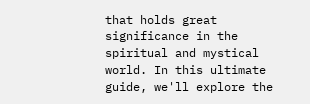that holds great significance in the spiritual and mystical world. In this ultimate guide, we'll explore the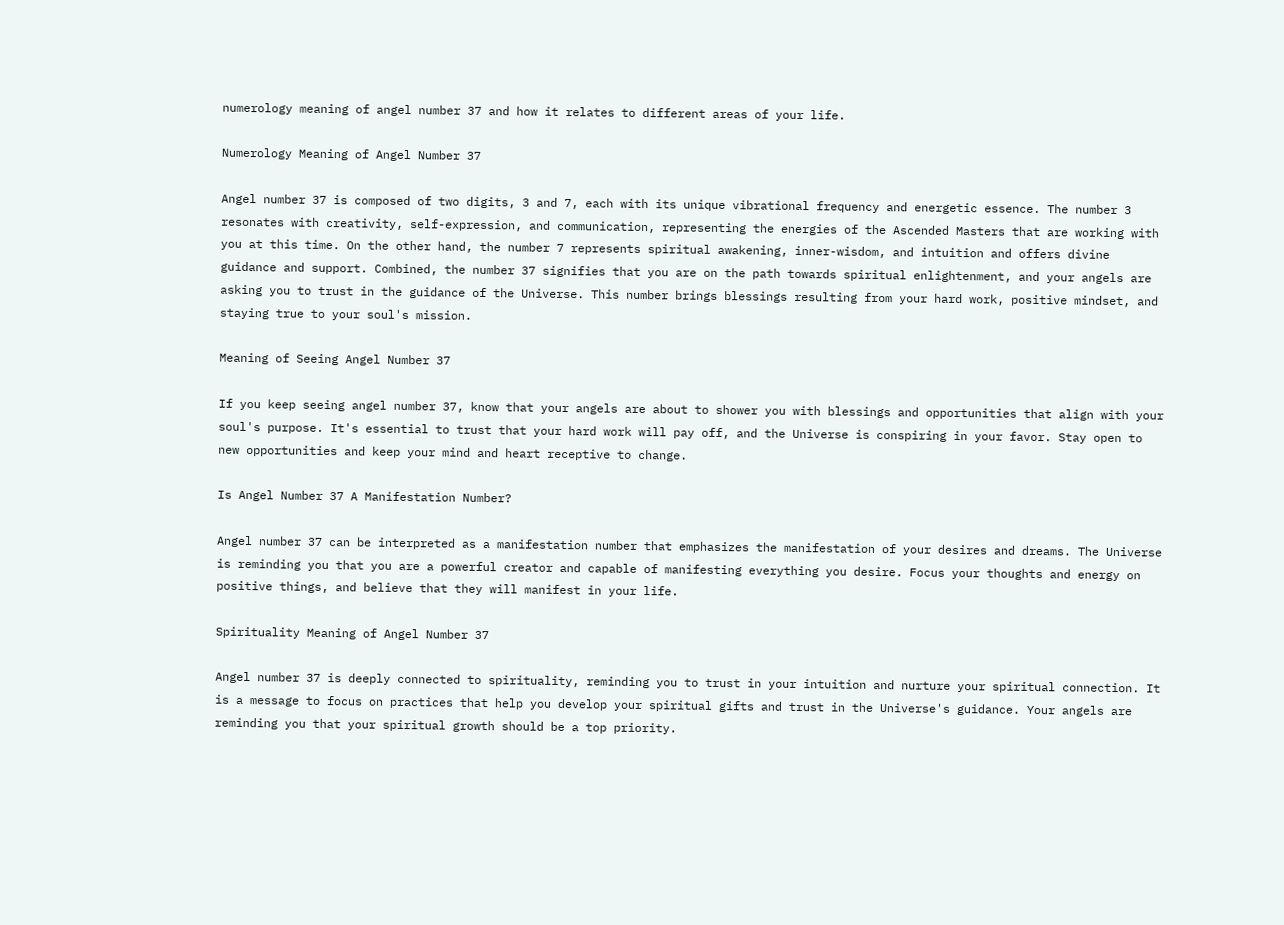numerology meaning of angel number 37 and how it relates to different areas of your life.

Numerology Meaning of Angel Number 37

Angel number 37 is composed of two digits, 3 and 7, each with its unique vibrational frequency and energetic essence. The number 3 resonates with creativity, self-expression, and communication, representing the energies of the Ascended Masters that are working with you at this time. On the other hand, the number 7 represents spiritual awakening, inner-wisdom, and intuition and offers divine guidance and support. Combined, the number 37 signifies that you are on the path towards spiritual enlightenment, and your angels are asking you to trust in the guidance of the Universe. This number brings blessings resulting from your hard work, positive mindset, and staying true to your soul's mission.

Meaning of Seeing Angel Number 37

If you keep seeing angel number 37, know that your angels are about to shower you with blessings and opportunities that align with your soul's purpose. It's essential to trust that your hard work will pay off, and the Universe is conspiring in your favor. Stay open to new opportunities and keep your mind and heart receptive to change.

Is Angel Number 37 A Manifestation Number?

Angel number 37 can be interpreted as a manifestation number that emphasizes the manifestation of your desires and dreams. The Universe is reminding you that you are a powerful creator and capable of manifesting everything you desire. Focus your thoughts and energy on positive things, and believe that they will manifest in your life.

Spirituality Meaning of Angel Number 37

Angel number 37 is deeply connected to spirituality, reminding you to trust in your intuition and nurture your spiritual connection. It is a message to focus on practices that help you develop your spiritual gifts and trust in the Universe's guidance. Your angels are reminding you that your spiritual growth should be a top priority.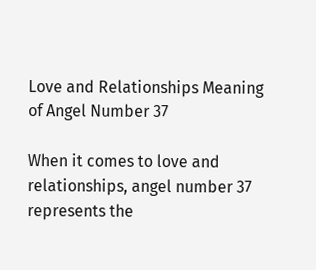Love and Relationships Meaning of Angel Number 37

When it comes to love and relationships, angel number 37 represents the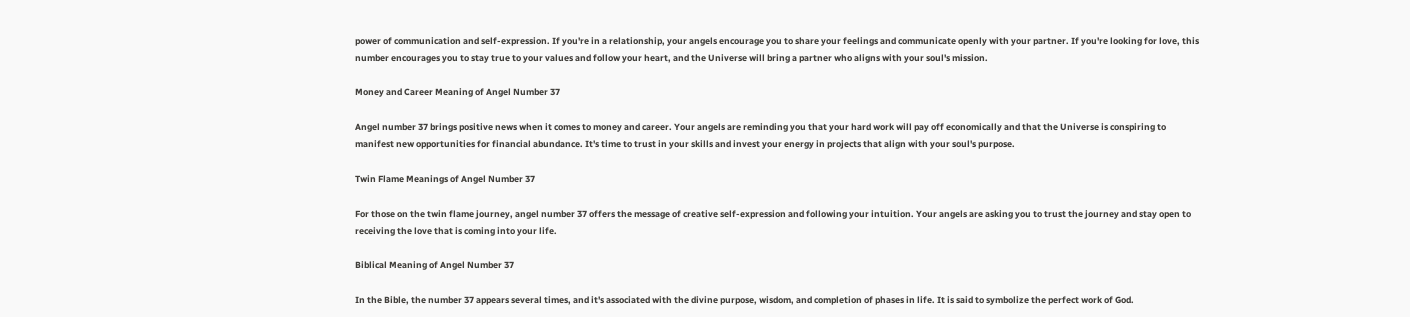power of communication and self-expression. If you're in a relationship, your angels encourage you to share your feelings and communicate openly with your partner. If you're looking for love, this number encourages you to stay true to your values and follow your heart, and the Universe will bring a partner who aligns with your soul's mission.

Money and Career Meaning of Angel Number 37

Angel number 37 brings positive news when it comes to money and career. Your angels are reminding you that your hard work will pay off economically and that the Universe is conspiring to manifest new opportunities for financial abundance. It's time to trust in your skills and invest your energy in projects that align with your soul's purpose.

Twin Flame Meanings of Angel Number 37

For those on the twin flame journey, angel number 37 offers the message of creative self-expression and following your intuition. Your angels are asking you to trust the journey and stay open to receiving the love that is coming into your life.

Biblical Meaning of Angel Number 37

In the Bible, the number 37 appears several times, and it's associated with the divine purpose, wisdom, and completion of phases in life. It is said to symbolize the perfect work of God.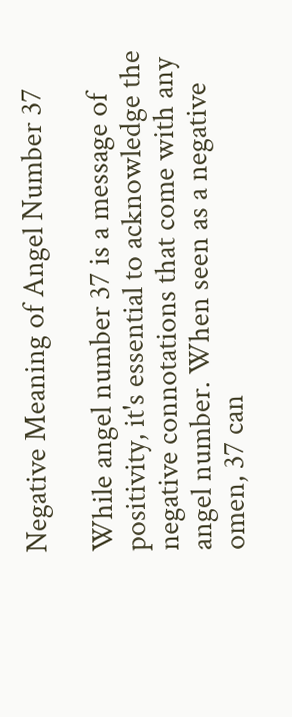Negative Meaning of Angel Number 37

While angel number 37 is a message of positivity, it's essential to acknowledge the negative connotations that come with any angel number. When seen as a negative omen, 37 can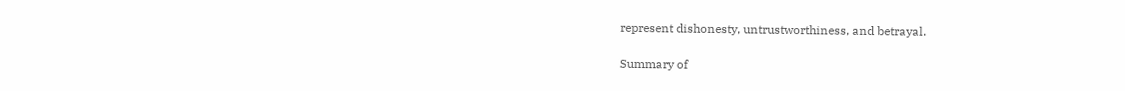represent dishonesty, untrustworthiness, and betrayal.

Summary of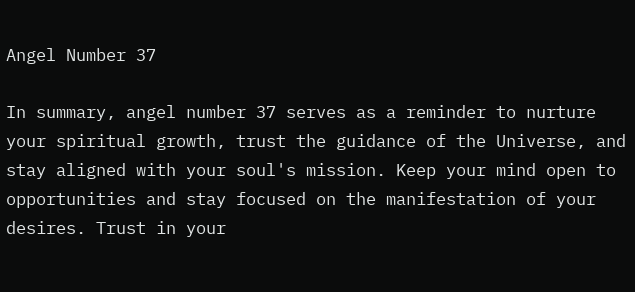Angel Number 37

In summary, angel number 37 serves as a reminder to nurture your spiritual growth, trust the guidance of the Universe, and stay aligned with your soul's mission. Keep your mind open to opportunities and stay focused on the manifestation of your desires. Trust in your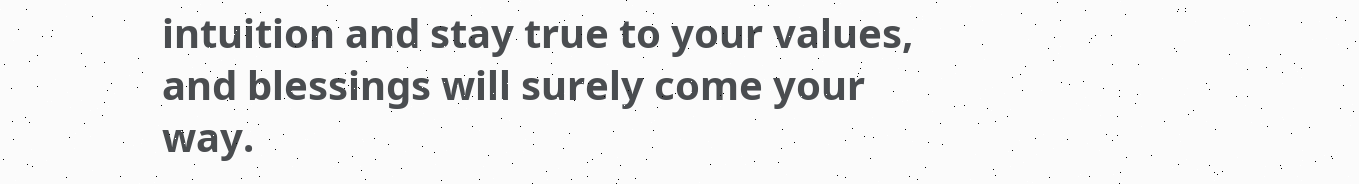intuition and stay true to your values, and blessings will surely come your way.